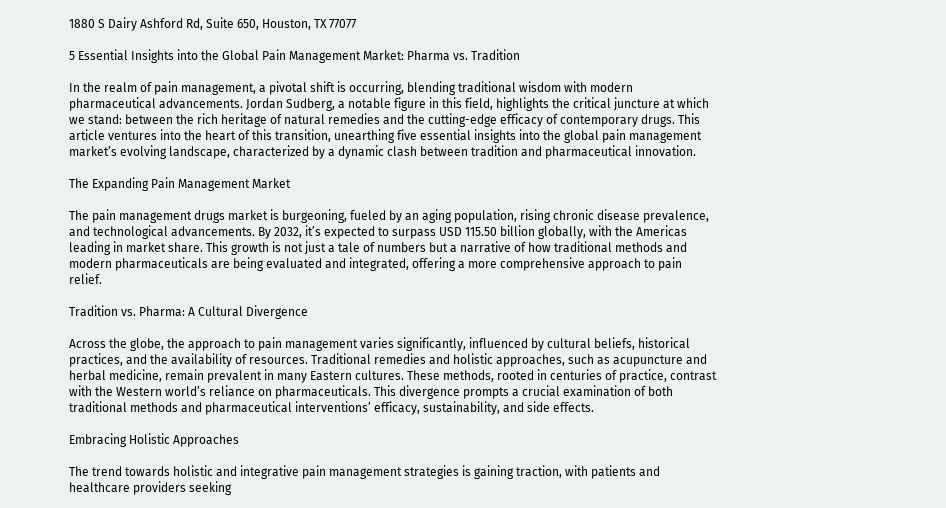1880 S Dairy Ashford Rd, Suite 650, Houston, TX 77077

5 Essential Insights into the Global Pain Management Market: Pharma vs. Tradition

In the realm of pain management, a pivotal shift is occurring, blending traditional wisdom with modern pharmaceutical advancements. Jordan Sudberg, a notable figure in this field, highlights the critical juncture at which we stand: between the rich heritage of natural remedies and the cutting-edge efficacy of contemporary drugs. This article ventures into the heart of this transition, unearthing five essential insights into the global pain management market’s evolving landscape, characterized by a dynamic clash between tradition and pharmaceutical innovation.

The Expanding Pain Management Market

The pain management drugs market is burgeoning, fueled by an aging population, rising chronic disease prevalence, and technological advancements. By 2032, it’s expected to surpass USD 115.50 billion globally, with the Americas leading in market share. This growth is not just a tale of numbers but a narrative of how traditional methods and modern pharmaceuticals are being evaluated and integrated, offering a more comprehensive approach to pain relief.

Tradition vs. Pharma: A Cultural Divergence

Across the globe, the approach to pain management varies significantly, influenced by cultural beliefs, historical practices, and the availability of resources. Traditional remedies and holistic approaches, such as acupuncture and herbal medicine, remain prevalent in many Eastern cultures. These methods, rooted in centuries of practice, contrast with the Western world’s reliance on pharmaceuticals. This divergence prompts a crucial examination of both traditional methods and pharmaceutical interventions’ efficacy, sustainability, and side effects.

Embracing Holistic Approaches

The trend towards holistic and integrative pain management strategies is gaining traction, with patients and healthcare providers seeking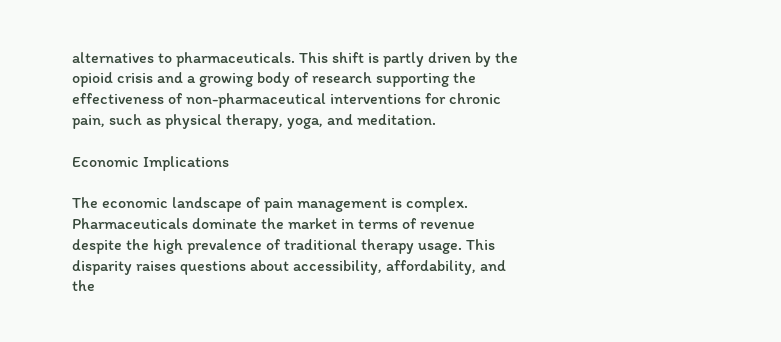alternatives to pharmaceuticals. This shift is partly driven by the opioid crisis and a growing body of research supporting the effectiveness of non-pharmaceutical interventions for chronic pain, such as physical therapy, yoga, and meditation.

Economic Implications

The economic landscape of pain management is complex. Pharmaceuticals dominate the market in terms of revenue despite the high prevalence of traditional therapy usage. This disparity raises questions about accessibility, affordability, and the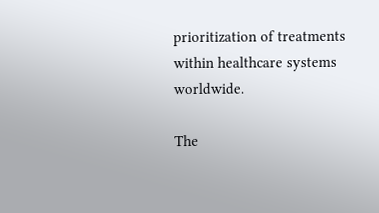prioritization of treatments within healthcare systems worldwide.

The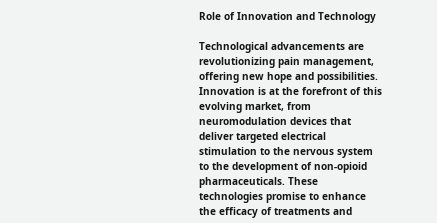Role of Innovation and Technology

Technological advancements are revolutionizing pain management, offering new hope and possibilities. Innovation is at the forefront of this evolving market, from neuromodulation devices that deliver targeted electrical stimulation to the nervous system to the development of non-opioid pharmaceuticals. These technologies promise to enhance the efficacy of treatments and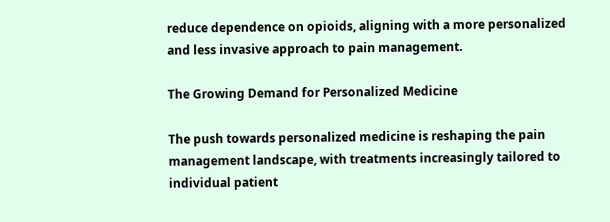reduce dependence on opioids, aligning with a more personalized and less invasive approach to pain management.

The Growing Demand for Personalized Medicine

The push towards personalized medicine is reshaping the pain management landscape, with treatments increasingly tailored to individual patient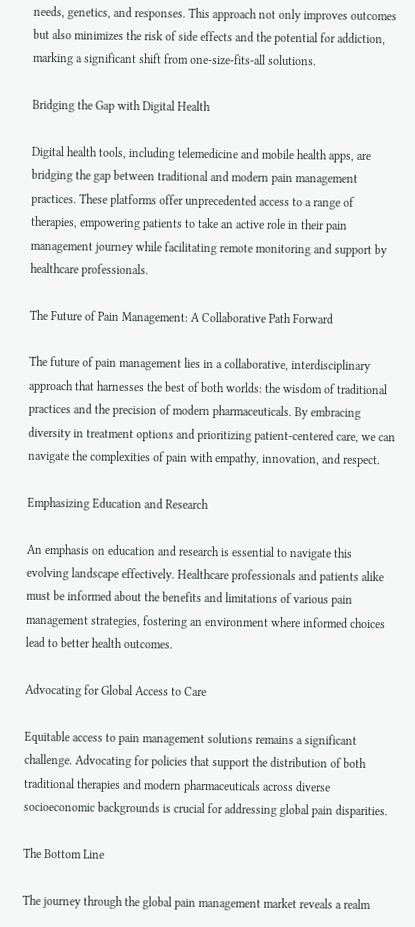needs, genetics, and responses. This approach not only improves outcomes but also minimizes the risk of side effects and the potential for addiction, marking a significant shift from one-size-fits-all solutions.

Bridging the Gap with Digital Health

Digital health tools, including telemedicine and mobile health apps, are bridging the gap between traditional and modern pain management practices. These platforms offer unprecedented access to a range of therapies, empowering patients to take an active role in their pain management journey while facilitating remote monitoring and support by healthcare professionals.

The Future of Pain Management: A Collaborative Path Forward

The future of pain management lies in a collaborative, interdisciplinary approach that harnesses the best of both worlds: the wisdom of traditional practices and the precision of modern pharmaceuticals. By embracing diversity in treatment options and prioritizing patient-centered care, we can navigate the complexities of pain with empathy, innovation, and respect.

Emphasizing Education and Research

An emphasis on education and research is essential to navigate this evolving landscape effectively. Healthcare professionals and patients alike must be informed about the benefits and limitations of various pain management strategies, fostering an environment where informed choices lead to better health outcomes.

Advocating for Global Access to Care

Equitable access to pain management solutions remains a significant challenge. Advocating for policies that support the distribution of both traditional therapies and modern pharmaceuticals across diverse socioeconomic backgrounds is crucial for addressing global pain disparities.

The Bottom Line

The journey through the global pain management market reveals a realm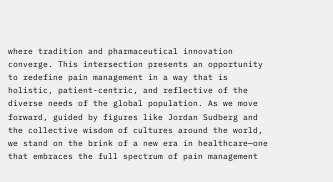where tradition and pharmaceutical innovation converge. This intersection presents an opportunity to redefine pain management in a way that is holistic, patient-centric, and reflective of the diverse needs of the global population. As we move forward, guided by figures like Jordan Sudberg and the collective wisdom of cultures around the world, we stand on the brink of a new era in healthcare—one that embraces the full spectrum of pain management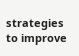strategies to improve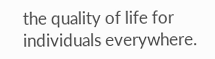the quality of life for individuals everywhere.